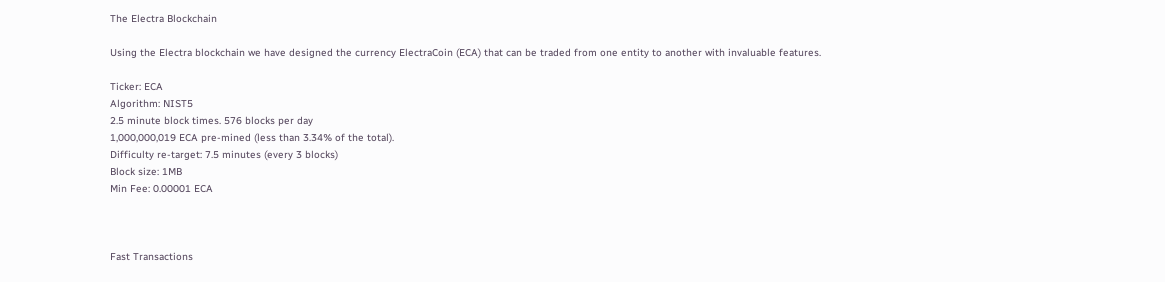The Electra Blockchain

Using the Electra blockchain we have designed the currency ElectraCoin (ECA) that can be traded from one entity to another with invaluable features.

Ticker: ECA
Algorithm: NIST5
2.5 minute block times. 576 blocks per day
1,000,000,019 ECA pre-mined (less than 3.34% of the total).
Difficulty re-target: 7.5 minutes (every 3 blocks)
Block size: 1MB
Min Fee: 0.00001 ECA



Fast Transactions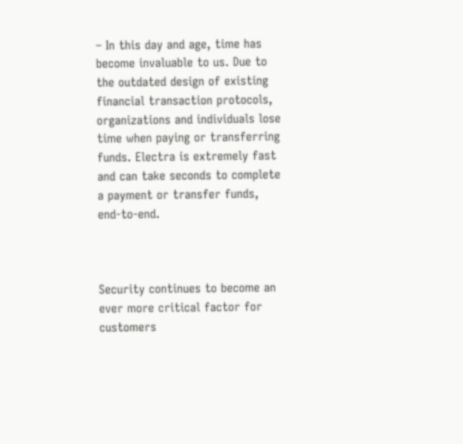– In this day and age, time has become invaluable to us. Due to the outdated design of existing financial transaction protocols, organizations and individuals lose time when paying or transferring funds. Electra is extremely fast and can take seconds to complete a payment or transfer funds, end-to-end.



Security continues to become an ever more critical factor for customers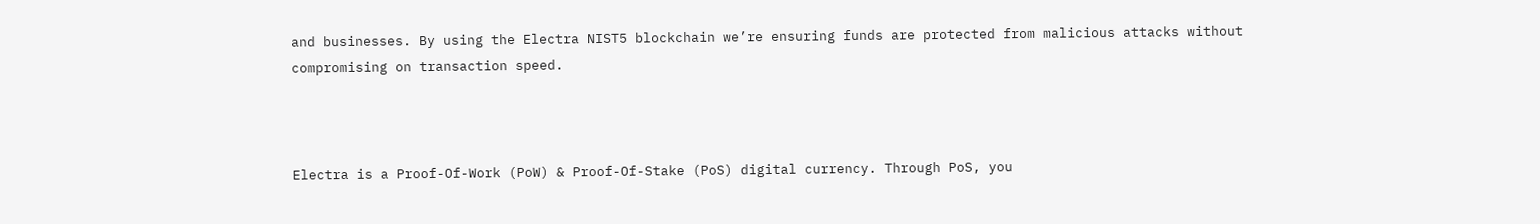and businesses. By using the Electra NIST5 blockchain we’re ensuring funds are protected from malicious attacks without compromising on transaction speed.



Electra is a Proof-Of-Work (PoW) & Proof-Of-Stake (PoS) digital currency. Through PoS, you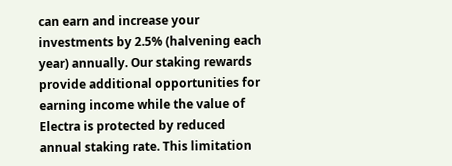can earn and increase your investments by 2.5% (halvening each year) annually. Our staking rewards provide additional opportunities for earning income while the value of Electra is protected by reduced annual staking rate. This limitation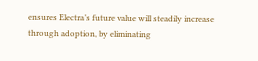ensures Electra’s future value will steadily increase through adoption, by eliminating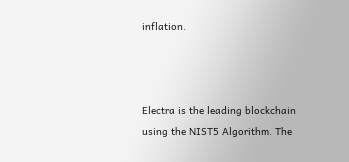inflation.



Electra is the leading blockchain using the NIST5 Algorithm. The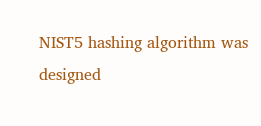NIST5 hashing algorithm was designed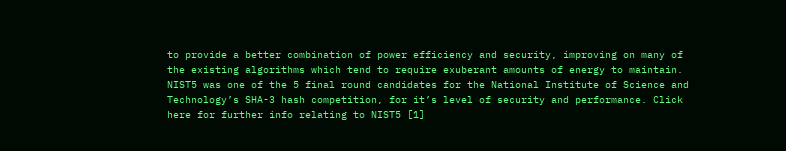to provide a better combination of power efficiency and security, improving on many of the existing algorithms which tend to require exuberant amounts of energy to maintain. NIST5 was one of the 5 final round candidates for the National Institute of Science and Technology’s SHA-3 hash competition, for it’s level of security and performance. Click here for further info relating to NIST5 [1]